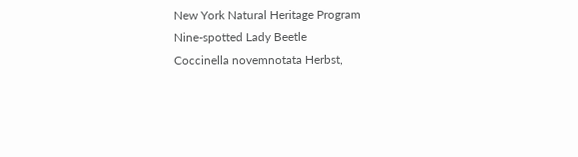New York Natural Heritage Program
Nine-spotted Lady Beetle
Coccinella novemnotata Herbst,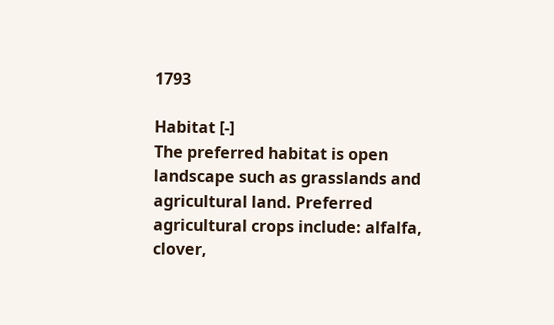1793

Habitat [-]
The preferred habitat is open landscape such as grasslands and agricultural land. Preferred agricultural crops include: alfalfa, clover,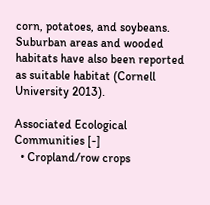corn, potatoes, and soybeans. Suburban areas and wooded habitats have also been reported as suitable habitat (Cornell University 2013).

Associated Ecological Communities [-]
  • Cropland/row crops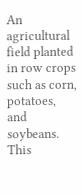An agricultural field planted in row crops such as corn, potatoes, and soybeans. This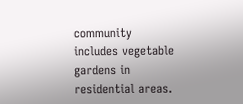community includes vegetable gardens in residential areas.